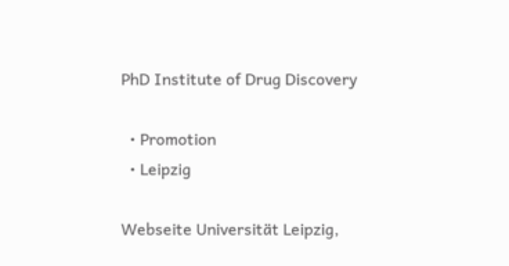PhD Institute of Drug Discovery

  • Promotion
  • Leipzig

Webseite Universität Leipzig,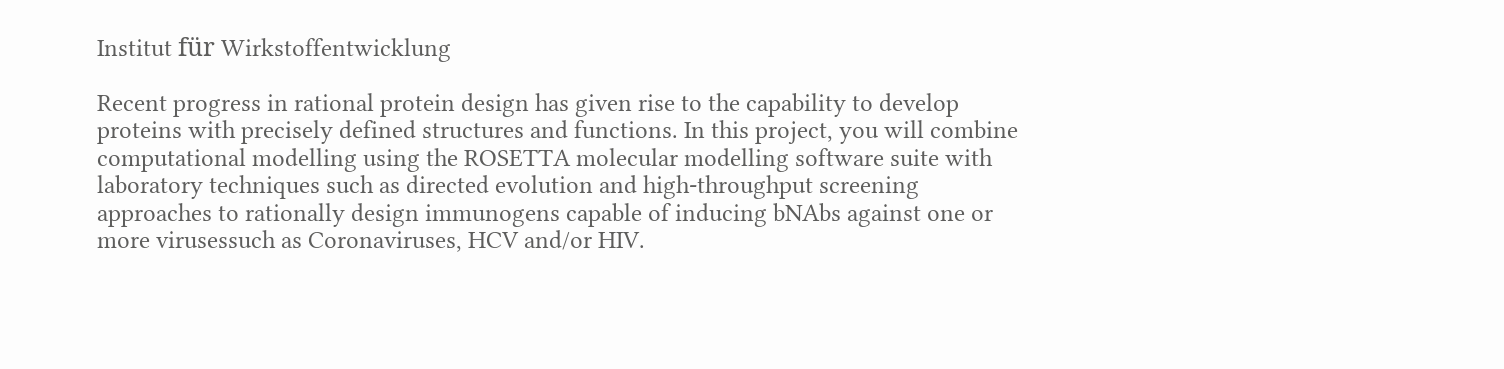Institut für Wirkstoffentwicklung

Recent progress in rational protein design has given rise to the capability to develop proteins with precisely defined structures and functions. In this project, you will combine computational modelling using the ROSETTA molecular modelling software suite with laboratory techniques such as directed evolution and high-throughput screening approaches to rationally design immunogens capable of inducing bNAbs against one or more virusessuch as Coronaviruses, HCV and/or HIV.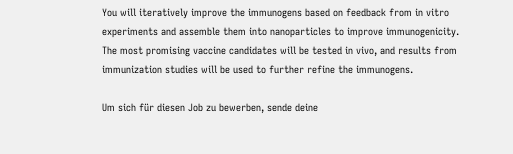You will iteratively improve the immunogens based on feedback from in vitro experiments and assemble them into nanoparticles to improve immunogenicity. The most promising vaccine candidates will be tested in vivo, and results from immunization studies will be used to further refine the immunogens.

Um sich für diesen Job zu bewerben, sende deine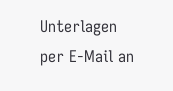Unterlagen per E-Mail an